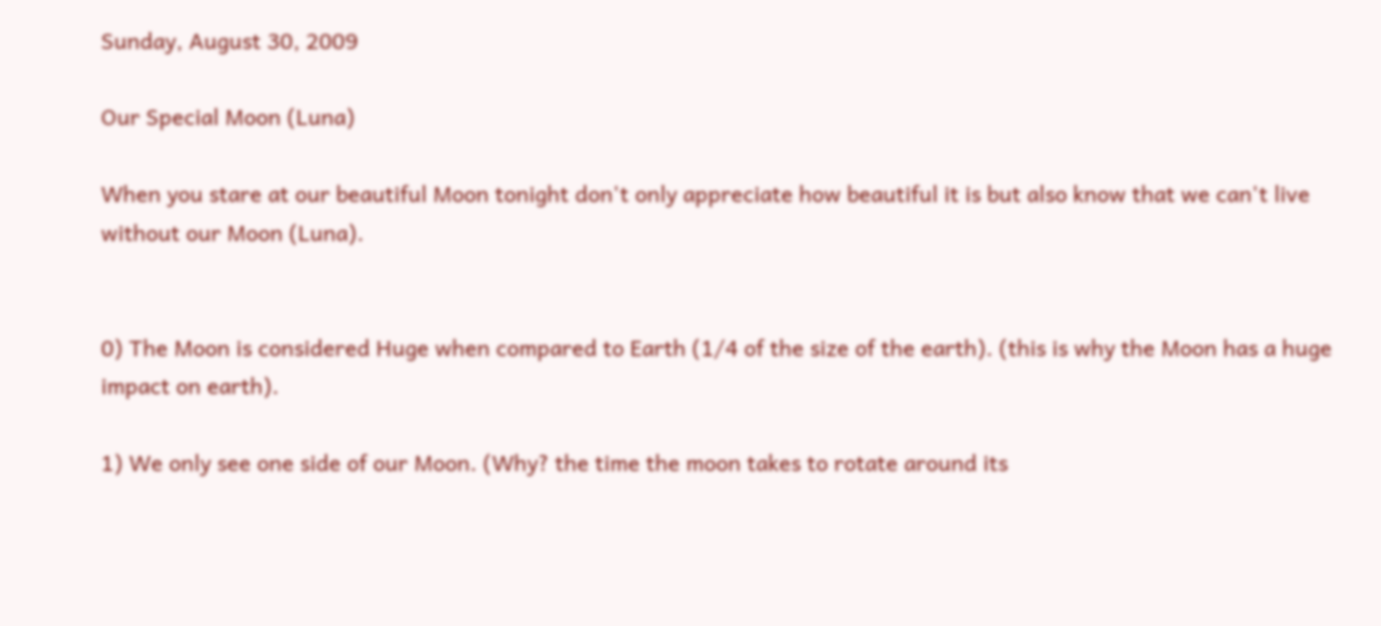Sunday, August 30, 2009

Our Special Moon (Luna)

When you stare at our beautiful Moon tonight don't only appreciate how beautiful it is but also know that we can't live without our Moon (Luna).


0) The Moon is considered Huge when compared to Earth (1/4 of the size of the earth). (this is why the Moon has a huge impact on earth).

1) We only see one side of our Moon. (Why? the time the moon takes to rotate around its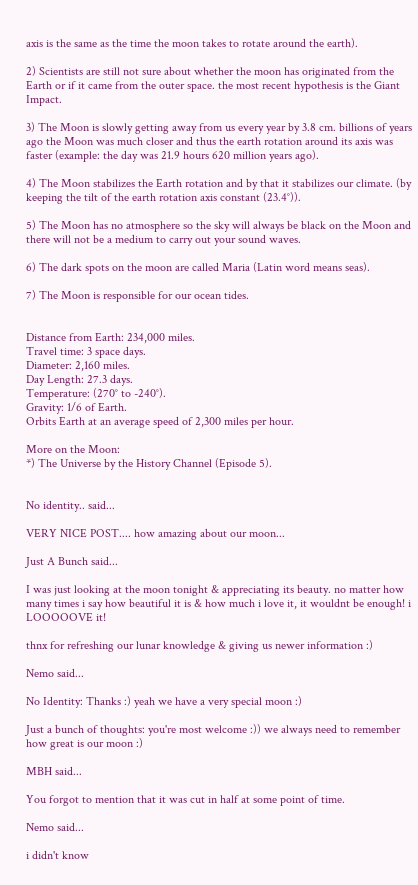axis is the same as the time the moon takes to rotate around the earth).

2) Scientists are still not sure about whether the moon has originated from the Earth or if it came from the outer space. the most recent hypothesis is the Giant Impact.

3) The Moon is slowly getting away from us every year by 3.8 cm. billions of years ago the Moon was much closer and thus the earth rotation around its axis was faster (example: the day was 21.9 hours 620 million years ago).

4) The Moon stabilizes the Earth rotation and by that it stabilizes our climate. (by keeping the tilt of the earth rotation axis constant (23.4°)).

5) The Moon has no atmosphere so the sky will always be black on the Moon and there will not be a medium to carry out your sound waves.

6) The dark spots on the moon are called Maria (Latin word means seas).

7) The Moon is responsible for our ocean tides.


Distance from Earth: 234,000 miles.
Travel time: 3 space days.
Diameter: 2,160 miles.
Day Length: 27.3 days.
Temperature: (270° to -240°).
Gravity: 1/6 of Earth.
Orbits Earth at an average speed of 2,300 miles per hour.

More on the Moon:
*) The Universe by the History Channel (Episode 5).


No identity.. said...

VERY NICE POST.... how amazing about our moon...

Just A Bunch said...

I was just looking at the moon tonight & appreciating its beauty. no matter how many times i say how beautiful it is & how much i love it, it wouldnt be enough! i LOOOOOVE it!

thnx for refreshing our lunar knowledge & giving us newer information :)

Nemo said...

No Identity: Thanks :) yeah we have a very special moon :)

Just a bunch of thoughts: you're most welcome :)) we always need to remember how great is our moon :)

MBH said...

You forgot to mention that it was cut in half at some point of time.

Nemo said...

i didn't know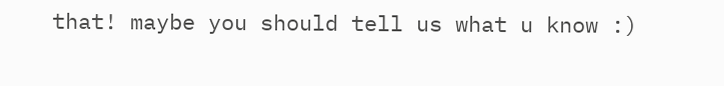that! maybe you should tell us what u know :)